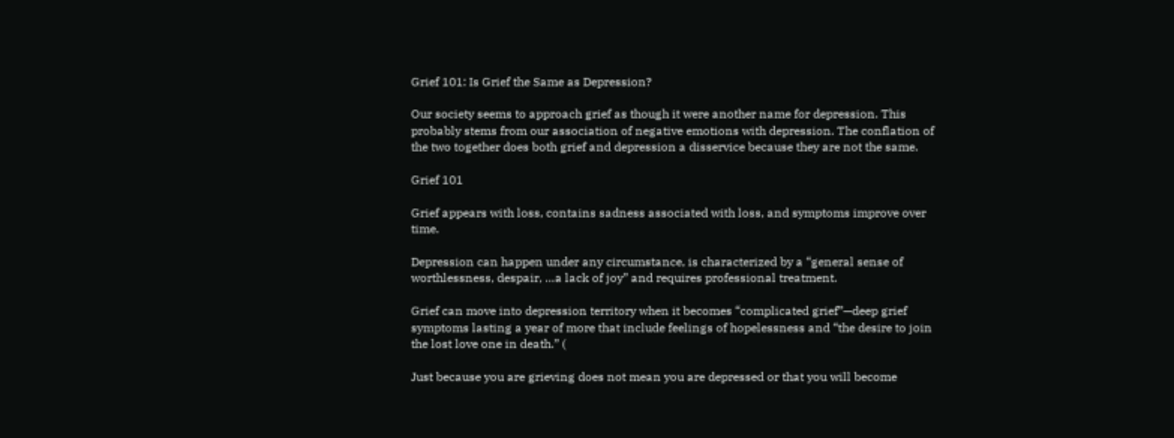Grief 101: Is Grief the Same as Depression?

Our society seems to approach grief as though it were another name for depression. This probably stems from our association of negative emotions with depression. The conflation of the two together does both grief and depression a disservice because they are not the same.

Grief 101

Grief appears with loss, contains sadness associated with loss, and symptoms improve over time.

Depression can happen under any circumstance, is characterized by a “general sense of worthlessness, despair, …a lack of joy” and requires professional treatment.

Grief can move into depression territory when it becomes “complicated grief”—deep grief symptoms lasting a year of more that include feelings of hopelessness and “the desire to join the lost love one in death.” (

Just because you are grieving does not mean you are depressed or that you will become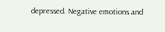depressed. Negative emotions and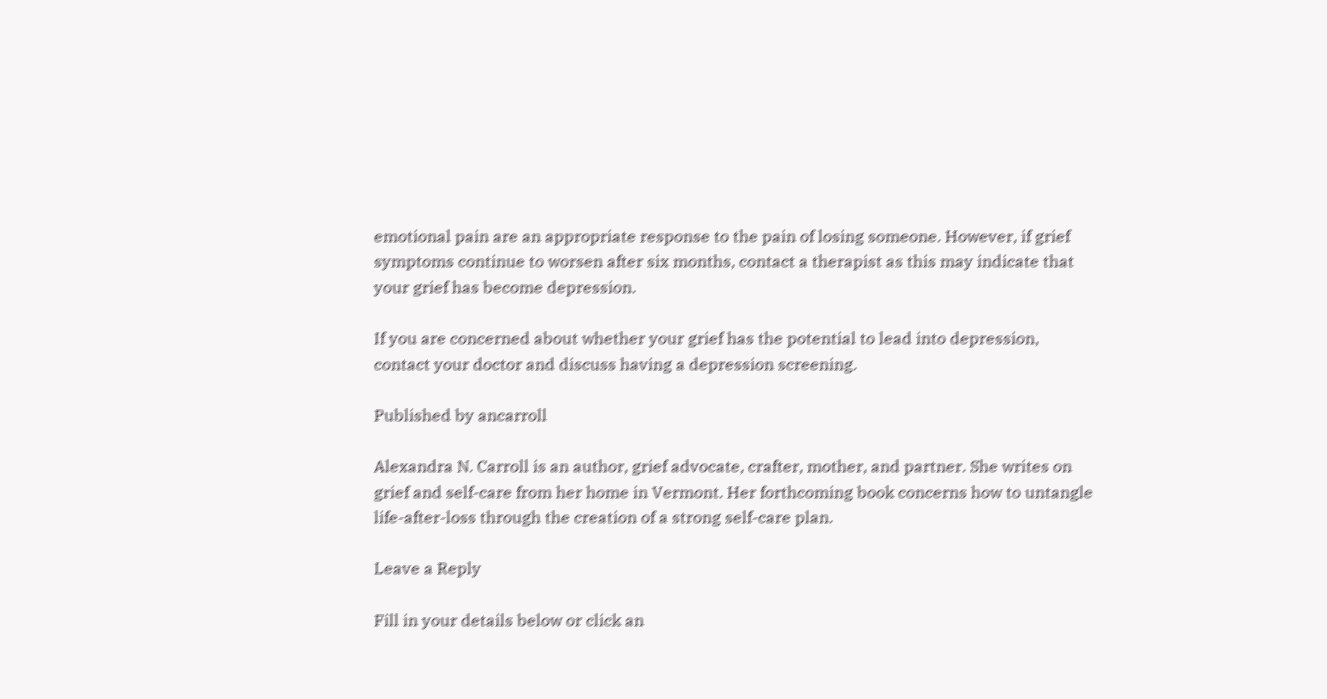emotional pain are an appropriate response to the pain of losing someone. However, if grief symptoms continue to worsen after six months, contact a therapist as this may indicate that your grief has become depression.

If you are concerned about whether your grief has the potential to lead into depression, contact your doctor and discuss having a depression screening.

Published by ancarroll

Alexandra N. Carroll is an author, grief advocate, crafter, mother, and partner. She writes on grief and self-care from her home in Vermont. Her forthcoming book concerns how to untangle life-after-loss through the creation of a strong self-care plan.

Leave a Reply

Fill in your details below or click an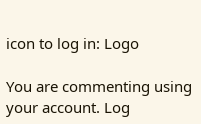icon to log in: Logo

You are commenting using your account. Log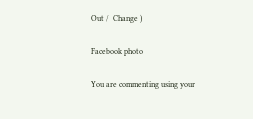Out /  Change )

Facebook photo

You are commenting using your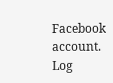Facebook account. Log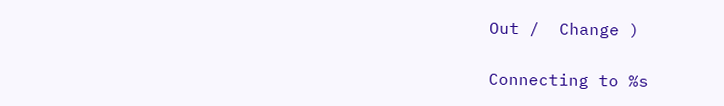Out /  Change )

Connecting to %s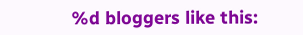%d bloggers like this: